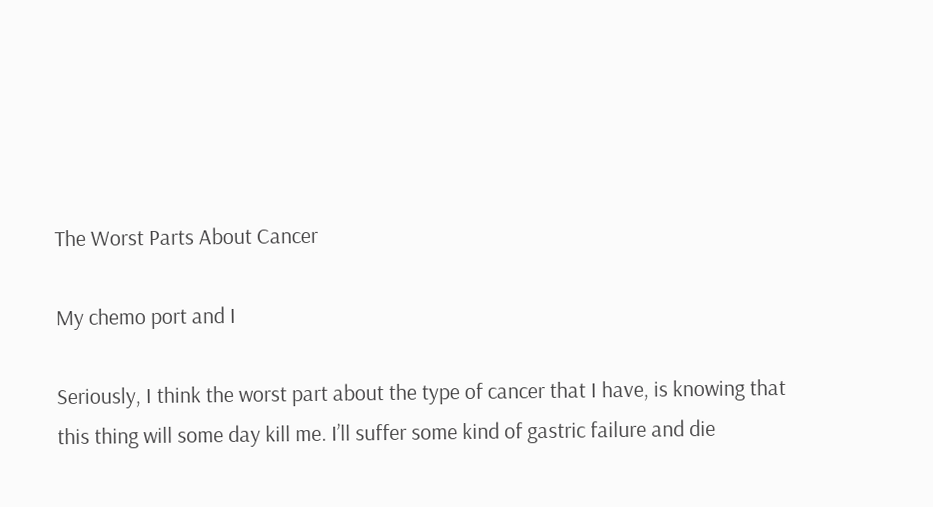The Worst Parts About Cancer

My chemo port and I

Seriously, I think the worst part about the type of cancer that I have, is knowing that this thing will some day kill me. I’ll suffer some kind of gastric failure and die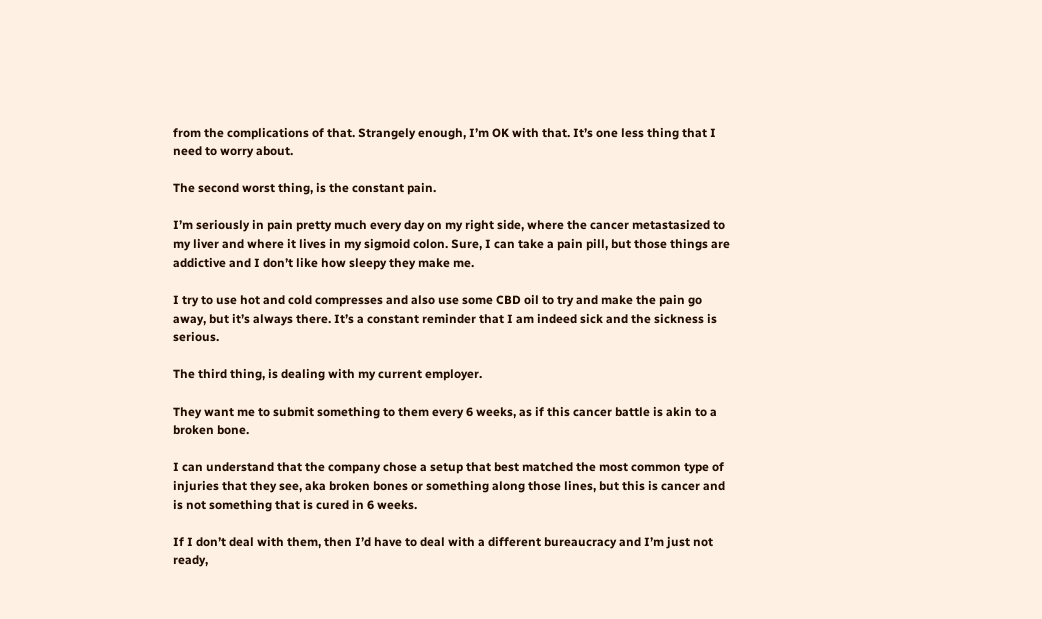from the complications of that. Strangely enough, I’m OK with that. It’s one less thing that I need to worry about.

The second worst thing, is the constant pain.

I’m seriously in pain pretty much every day on my right side, where the cancer metastasized to my liver and where it lives in my sigmoid colon. Sure, I can take a pain pill, but those things are addictive and I don’t like how sleepy they make me.

I try to use hot and cold compresses and also use some CBD oil to try and make the pain go away, but it’s always there. It’s a constant reminder that I am indeed sick and the sickness is serious.

The third thing, is dealing with my current employer.

They want me to submit something to them every 6 weeks, as if this cancer battle is akin to a broken bone.

I can understand that the company chose a setup that best matched the most common type of injuries that they see, aka broken bones or something along those lines, but this is cancer and is not something that is cured in 6 weeks.

If I don’t deal with them, then I’d have to deal with a different bureaucracy and I’m just not ready,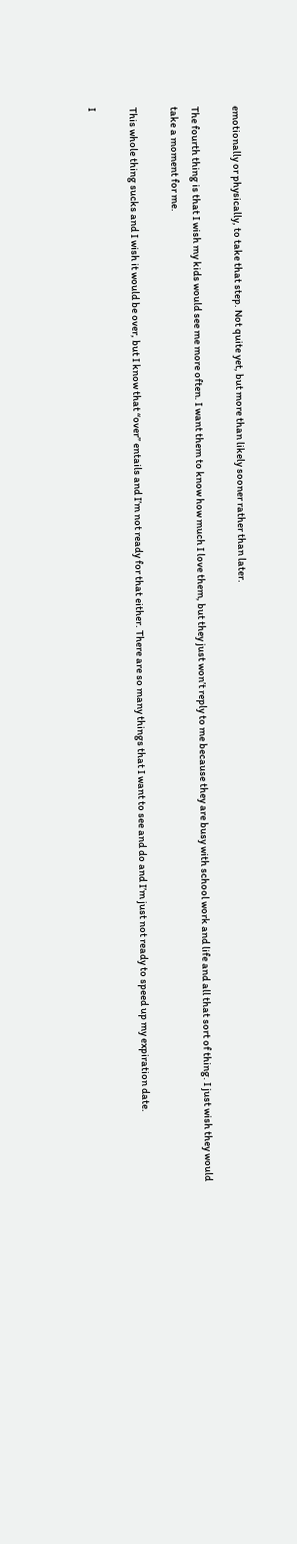emotionally or physically, to take that step. Not quite yet, but more than likely sooner rather than later.

The fourth thing is that I wish my kids would see me more often. I want them to know how much I love them, but they just won’t reply to me because they are busy with school work and life and all that sort of thing. I just wish they would take a moment for me.

This whole thing sucks and I wish it would be over, but I know that “over” entails and I’m not ready for that either. There are so many things that I want to see and do and I’m just not ready to speed up my expiration date.

I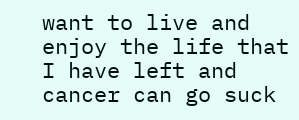want to live and enjoy the life that I have left and cancer can go suck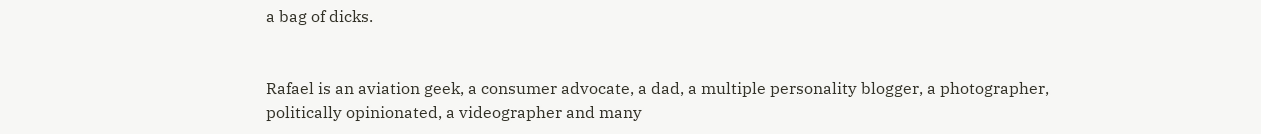a bag of dicks.


Rafael is an aviation geek, a consumer advocate, a dad, a multiple personality blogger, a photographer, politically opinionated, a videographer and many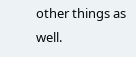other things as well.